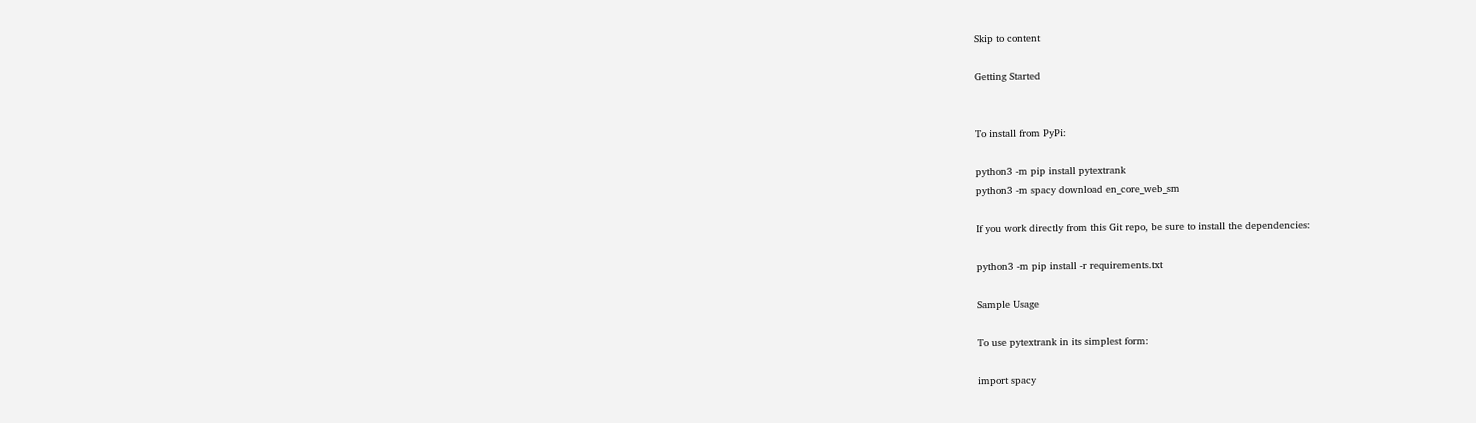Skip to content

Getting Started


To install from PyPi:

python3 -m pip install pytextrank
python3 -m spacy download en_core_web_sm

If you work directly from this Git repo, be sure to install the dependencies:

python3 -m pip install -r requirements.txt

Sample Usage

To use pytextrank in its simplest form:

import spacy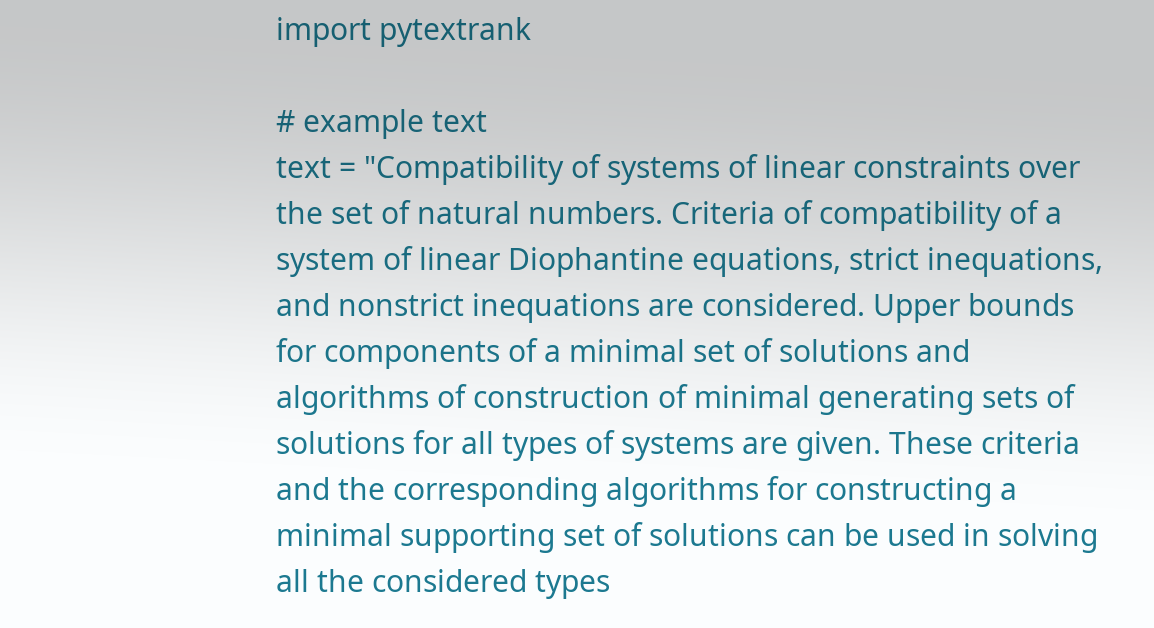import pytextrank

# example text
text = "Compatibility of systems of linear constraints over the set of natural numbers. Criteria of compatibility of a system of linear Diophantine equations, strict inequations, and nonstrict inequations are considered. Upper bounds for components of a minimal set of solutions and algorithms of construction of minimal generating sets of solutions for all types of systems are given. These criteria and the corresponding algorithms for constructing a minimal supporting set of solutions can be used in solving all the considered types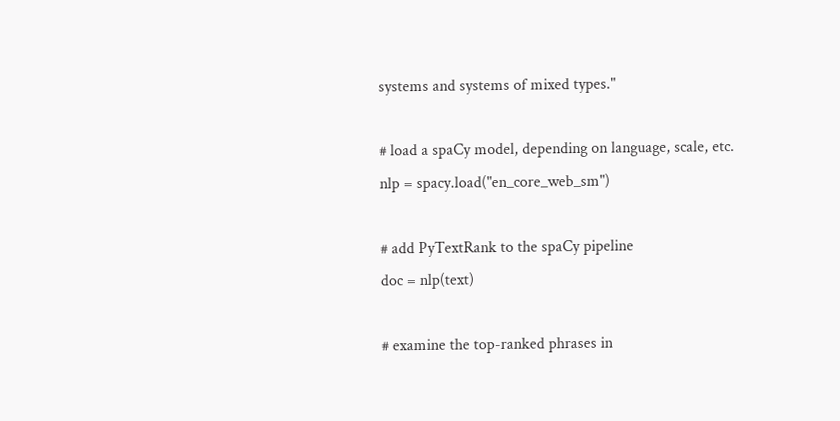systems and systems of mixed types."

# load a spaCy model, depending on language, scale, etc.
nlp = spacy.load("en_core_web_sm")

# add PyTextRank to the spaCy pipeline
doc = nlp(text)

# examine the top-ranked phrases in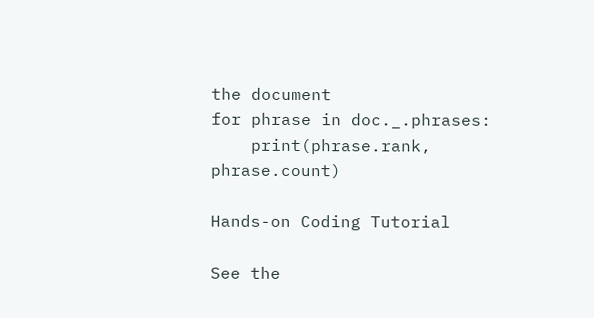the document
for phrase in doc._.phrases:
    print(phrase.rank, phrase.count)

Hands-on Coding Tutorial

See the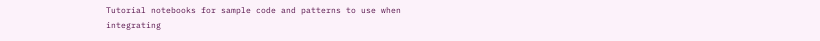Tutorial notebooks for sample code and patterns to use when integrating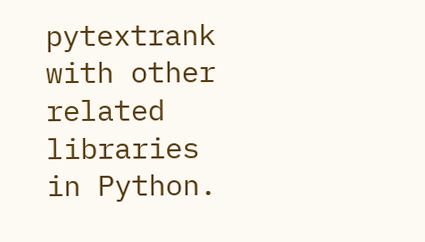pytextrank with other related libraries in Python.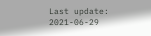Last update: 2021-06-29